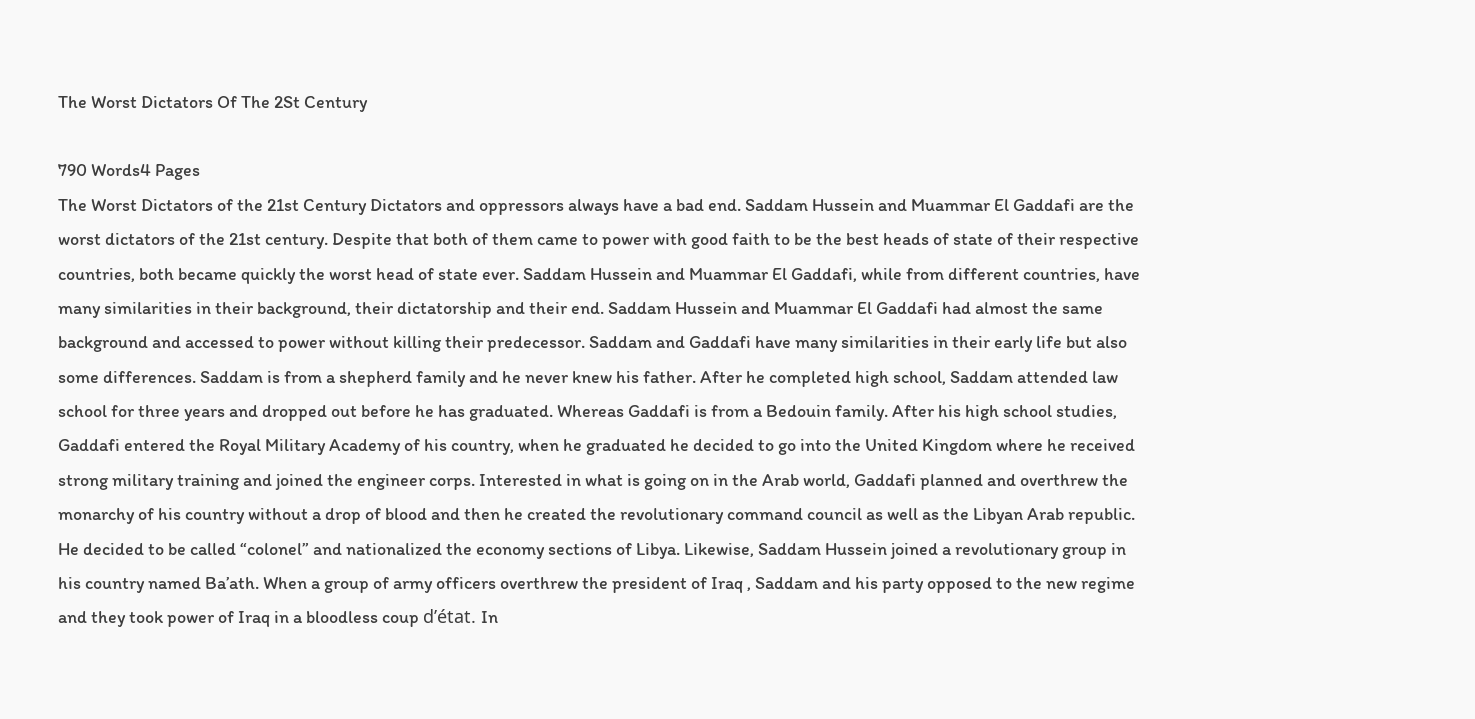The Worst Dictators Of The 2St Century

790 Words4 Pages
The Worst Dictators of the 21st Century Dictators and oppressors always have a bad end. Saddam Hussein and Muammar El Gaddafi are the worst dictators of the 21st century. Despite that both of them came to power with good faith to be the best heads of state of their respective countries, both became quickly the worst head of state ever. Saddam Hussein and Muammar El Gaddafi, while from different countries, have many similarities in their background, their dictatorship and their end. Saddam Hussein and Muammar El Gaddafi had almost the same background and accessed to power without killing their predecessor. Saddam and Gaddafi have many similarities in their early life but also some differences. Saddam is from a shepherd family and he never knew his father. After he completed high school, Saddam attended law school for three years and dropped out before he has graduated. Whereas Gaddafi is from a Bedouin family. After his high school studies, Gaddafi entered the Royal Military Academy of his country, when he graduated he decided to go into the United Kingdom where he received strong military training and joined the engineer corps. Interested in what is going on in the Arab world, Gaddafi planned and overthrew the monarchy of his country without a drop of blood and then he created the revolutionary command council as well as the Libyan Arab republic. He decided to be called “colonel” and nationalized the economy sections of Libya. Likewise, Saddam Hussein joined a revolutionary group in his country named Ba’ath. When a group of army officers overthrew the president of Iraq , Saddam and his party opposed to the new regime and they took power of Iraq in a bloodless coup d’état. In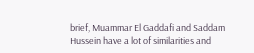brief, Muammar El Gaddafi and Saddam Hussein have a lot of similarities and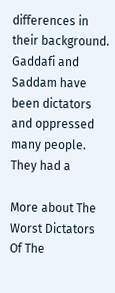differences in their background. Gaddafi and Saddam have been dictators and oppressed many people. They had a

More about The Worst Dictators Of The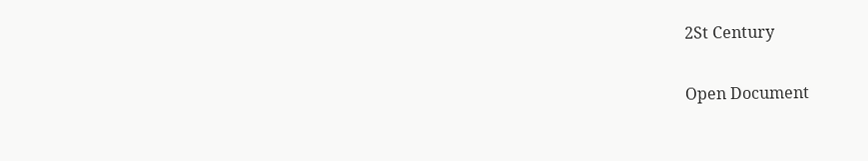2St Century

Open Document